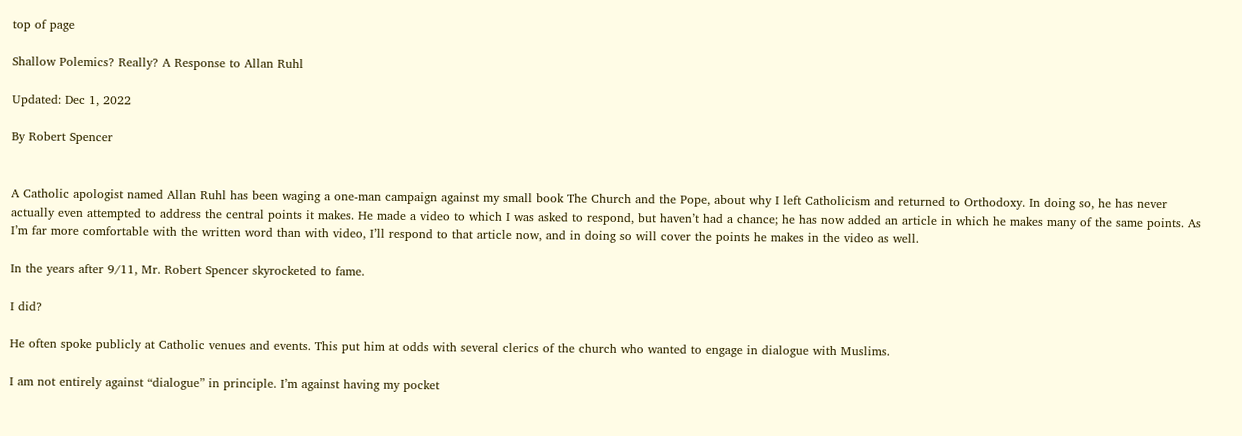top of page

Shallow Polemics? Really? A Response to Allan Ruhl

Updated: Dec 1, 2022

By Robert Spencer


A Catholic apologist named Allan Ruhl has been waging a one-man campaign against my small book The Church and the Pope, about why I left Catholicism and returned to Orthodoxy. In doing so, he has never actually even attempted to address the central points it makes. He made a video to which I was asked to respond, but haven’t had a chance; he has now added an article in which he makes many of the same points. As I’m far more comfortable with the written word than with video, I’ll respond to that article now, and in doing so will cover the points he makes in the video as well.

In the years after 9/11, Mr. Robert Spencer skyrocketed to fame.

I did?

He often spoke publicly at Catholic venues and events. This put him at odds with several clerics of the church who wanted to engage in dialogue with Muslims.

I am not entirely against “dialogue” in principle. I’m against having my pocket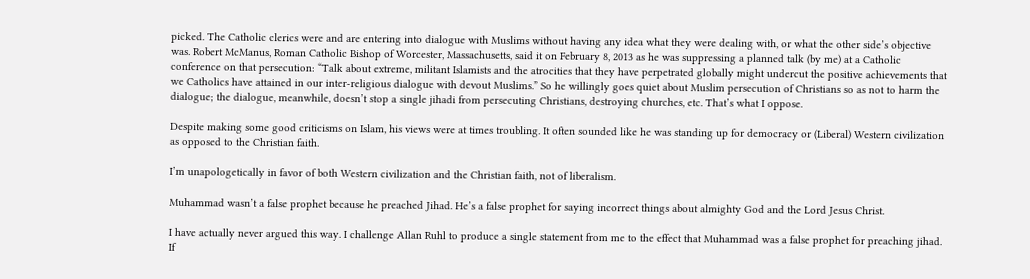picked. The Catholic clerics were and are entering into dialogue with Muslims without having any idea what they were dealing with, or what the other side’s objective was. Robert McManus, Roman Catholic Bishop of Worcester, Massachusetts, said it on February 8, 2013 as he was suppressing a planned talk (by me) at a Catholic conference on that persecution: “Talk about extreme, militant Islamists and the atrocities that they have perpetrated globally might undercut the positive achievements that we Catholics have attained in our inter-religious dialogue with devout Muslims.” So he willingly goes quiet about Muslim persecution of Christians so as not to harm the dialogue; the dialogue, meanwhile, doesn’t stop a single jihadi from persecuting Christians, destroying churches, etc. That’s what I oppose.

Despite making some good criticisms on Islam, his views were at times troubling. It often sounded like he was standing up for democracy or (Liberal) Western civilization as opposed to the Christian faith.

I’m unapologetically in favor of both Western civilization and the Christian faith, not of liberalism.

Muhammad wasn’t a false prophet because he preached Jihad. He’s a false prophet for saying incorrect things about almighty God and the Lord Jesus Christ.

I have actually never argued this way. I challenge Allan Ruhl to produce a single statement from me to the effect that Muhammad was a false prophet for preaching jihad. If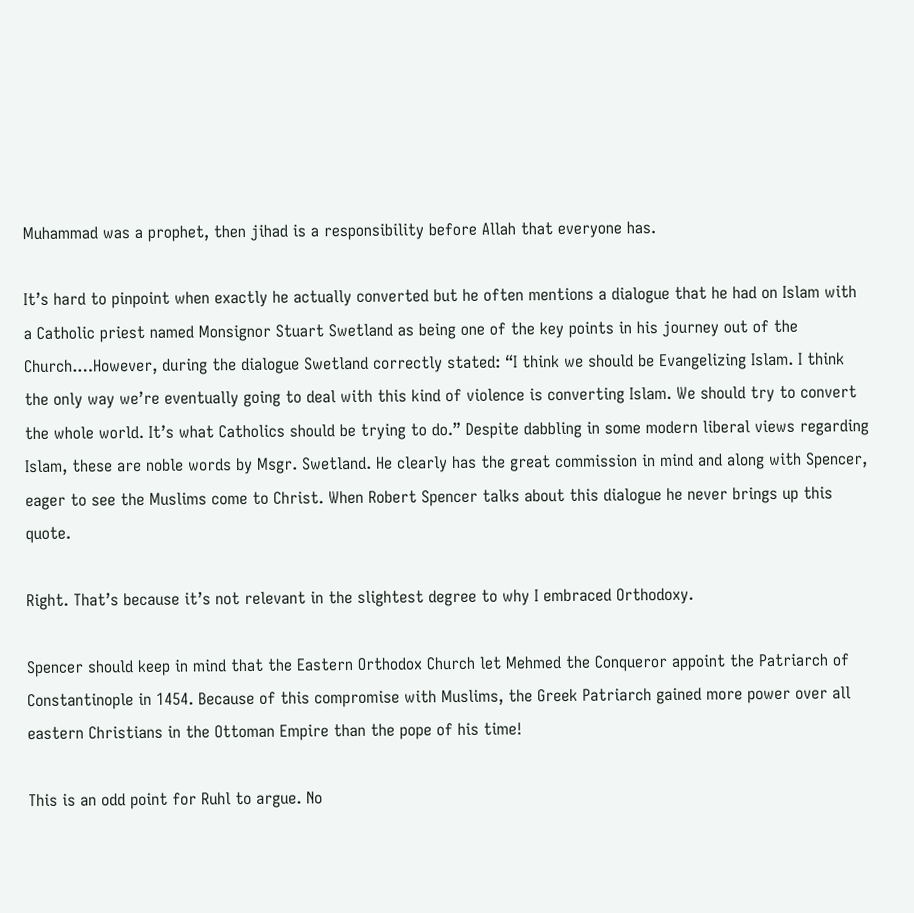Muhammad was a prophet, then jihad is a responsibility before Allah that everyone has.

It’s hard to pinpoint when exactly he actually converted but he often mentions a dialogue that he had on Islam with a Catholic priest named Monsignor Stuart Swetland as being one of the key points in his journey out of the Church.…However, during the dialogue Swetland correctly stated: “I think we should be Evangelizing Islam. I think the only way we’re eventually going to deal with this kind of violence is converting Islam. We should try to convert the whole world. It’s what Catholics should be trying to do.” Despite dabbling in some modern liberal views regarding Islam, these are noble words by Msgr. Swetland. He clearly has the great commission in mind and along with Spencer, eager to see the Muslims come to Christ. When Robert Spencer talks about this dialogue he never brings up this quote.

Right. That’s because it’s not relevant in the slightest degree to why I embraced Orthodoxy.

Spencer should keep in mind that the Eastern Orthodox Church let Mehmed the Conqueror appoint the Patriarch of Constantinople in 1454. Because of this compromise with Muslims, the Greek Patriarch gained more power over all eastern Christians in the Ottoman Empire than the pope of his time!

This is an odd point for Ruhl to argue. No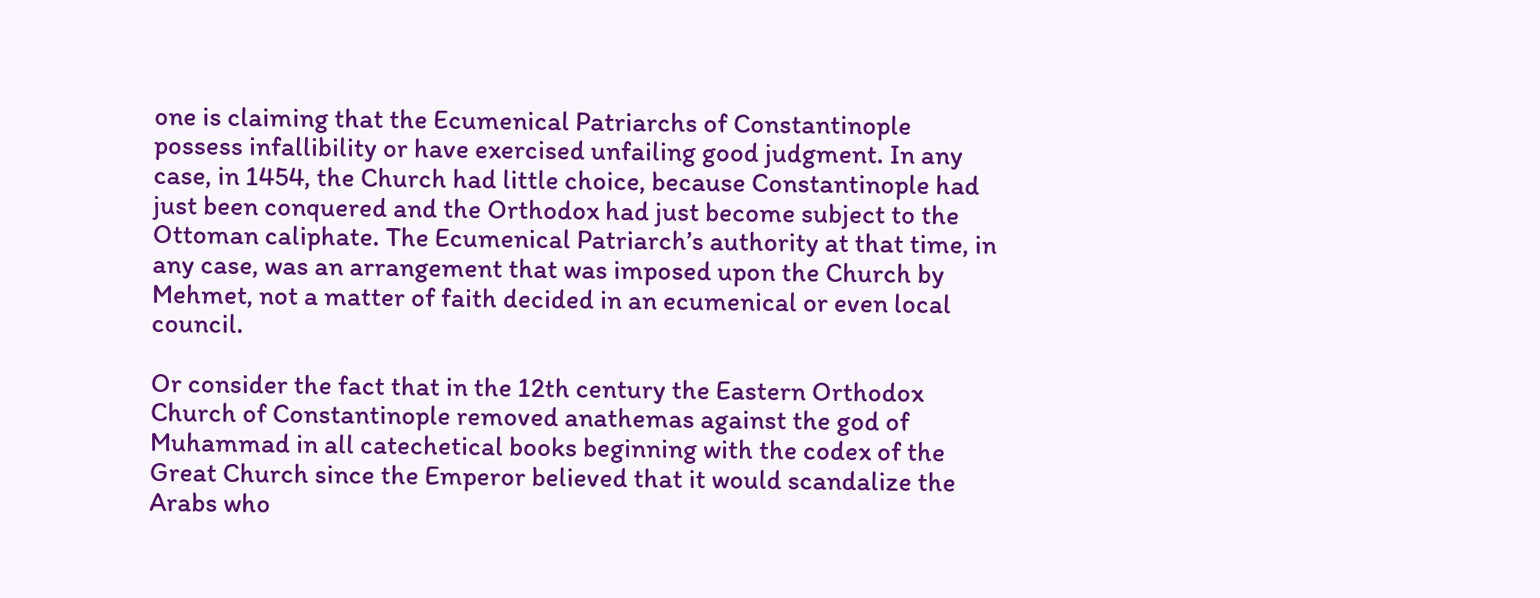one is claiming that the Ecumenical Patriarchs of Constantinople possess infallibility or have exercised unfailing good judgment. In any case, in 1454, the Church had little choice, because Constantinople had just been conquered and the Orthodox had just become subject to the Ottoman caliphate. The Ecumenical Patriarch’s authority at that time, in any case, was an arrangement that was imposed upon the Church by Mehmet, not a matter of faith decided in an ecumenical or even local council.

Or consider the fact that in the 12th century the Eastern Orthodox Church of Constantinople removed anathemas against the god of Muhammad in all catechetical books beginning with the codex of the Great Church since the Emperor believed that it would scandalize the Arabs who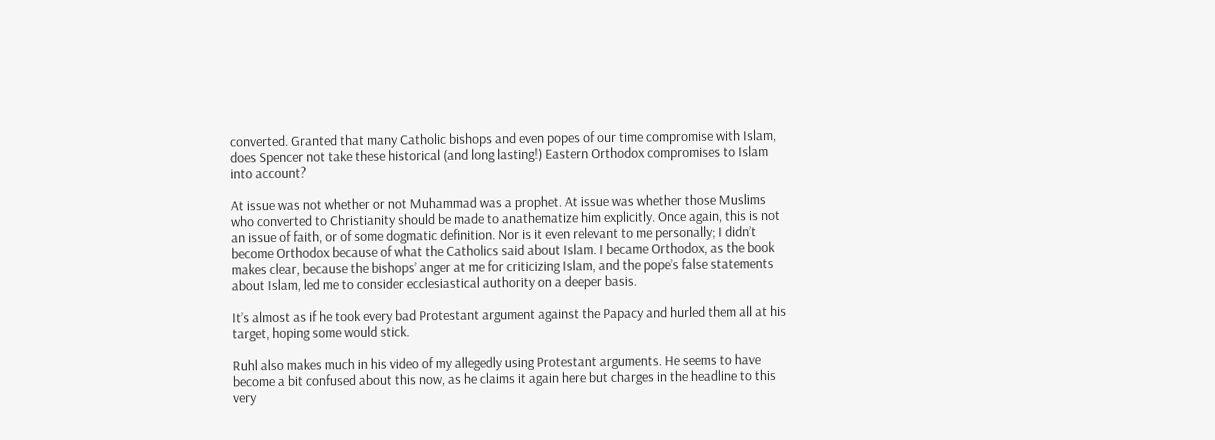converted. Granted that many Catholic bishops and even popes of our time compromise with Islam, does Spencer not take these historical (and long lasting!) Eastern Orthodox compromises to Islam into account?

At issue was not whether or not Muhammad was a prophet. At issue was whether those Muslims who converted to Christianity should be made to anathematize him explicitly. Once again, this is not an issue of faith, or of some dogmatic definition. Nor is it even relevant to me personally; I didn’t become Orthodox because of what the Catholics said about Islam. I became Orthodox, as the book makes clear, because the bishops’ anger at me for criticizing Islam, and the pope’s false statements about Islam, led me to consider ecclesiastical authority on a deeper basis.

It’s almost as if he took every bad Protestant argument against the Papacy and hurled them all at his target, hoping some would stick.

Ruhl also makes much in his video of my allegedly using Protestant arguments. He seems to have become a bit confused about this now, as he claims it again here but charges in the headline to this very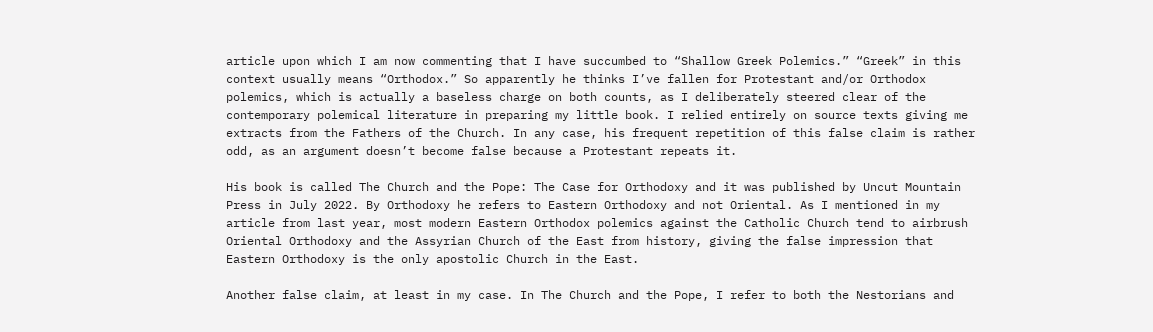article upon which I am now commenting that I have succumbed to “Shallow Greek Polemics.” “Greek” in this context usually means “Orthodox.” So apparently he thinks I’ve fallen for Protestant and/or Orthodox polemics, which is actually a baseless charge on both counts, as I deliberately steered clear of the contemporary polemical literature in preparing my little book. I relied entirely on source texts giving me extracts from the Fathers of the Church. In any case, his frequent repetition of this false claim is rather odd, as an argument doesn’t become false because a Protestant repeats it.

His book is called The Church and the Pope: The Case for Orthodoxy and it was published by Uncut Mountain Press in July 2022. By Orthodoxy he refers to Eastern Orthodoxy and not Oriental. As I mentioned in my article from last year, most modern Eastern Orthodox polemics against the Catholic Church tend to airbrush Oriental Orthodoxy and the Assyrian Church of the East from history, giving the false impression that Eastern Orthodoxy is the only apostolic Church in the East.

Another false claim, at least in my case. In The Church and the Pope, I refer to both the Nestorians and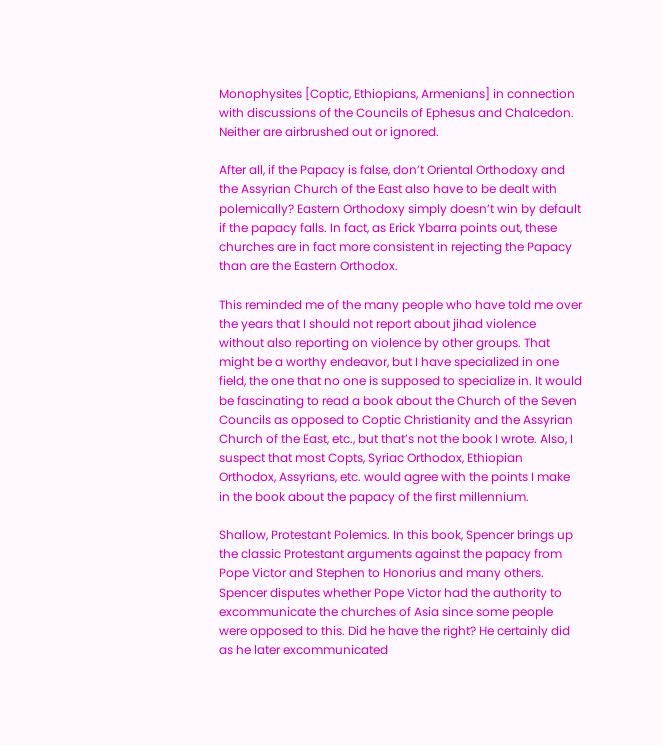Monophysites [Coptic, Ethiopians, Armenians] in connection with discussions of the Councils of Ephesus and Chalcedon. Neither are airbrushed out or ignored.

After all, if the Papacy is false, don’t Oriental Orthodoxy and the Assyrian Church of the East also have to be dealt with polemically? Eastern Orthodoxy simply doesn’t win by default if the papacy falls. In fact, as Erick Ybarra points out, these churches are in fact more consistent in rejecting the Papacy than are the Eastern Orthodox.

This reminded me of the many people who have told me over the years that I should not report about jihad violence without also reporting on violence by other groups. That might be a worthy endeavor, but I have specialized in one field, the one that no one is supposed to specialize in. It would be fascinating to read a book about the Church of the Seven Councils as opposed to Coptic Christianity and the Assyrian Church of the East, etc., but that’s not the book I wrote. Also, I suspect that most Copts, Syriac Orthodox, Ethiopian Orthodox, Assyrians, etc. would agree with the points I make in the book about the papacy of the first millennium.

Shallow, Protestant Polemics. In this book, Spencer brings up the classic Protestant arguments against the papacy from Pope Victor and Stephen to Honorius and many others. Spencer disputes whether Pope Victor had the authority to excommunicate the churches of Asia since some people were opposed to this. Did he have the right? He certainly did as he later excommunicated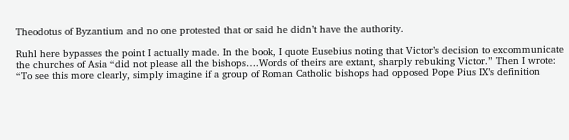Theodotus of Byzantium and no one protested that or said he didn’t have the authority.

Ruhl here bypasses the point I actually made. In the book, I quote Eusebius noting that Victor’s decision to excommunicate the churches of Asia “did not please all the bishops….Words of theirs are extant, sharply rebuking Victor.” Then I wrote: “To see this more clearly, simply imagine if a group of Roman Catholic bishops had opposed Pope Pius IX’s definition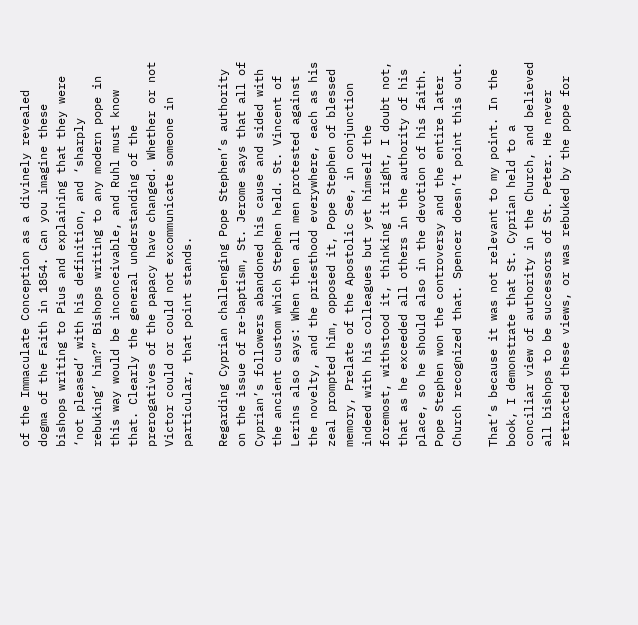of the Immaculate Conception as a divinely revealed dogma of the Faith in 1854. Can you imagine these bishops writing to Pius and explaining that they were ‘not pleased’ with his definition, and ‘sharply rebuking’ him?” Bishops writing to any modern pope in this way would be inconceivable, and Ruhl must know that. Clearly the general understanding of the prerogatives of the papacy have changed. Whether or not Victor could or could not excommunicate someone in particular, that point stands.

Regarding Cyprian challenging Pope Stephen’s authority on the issue of re-baptism, St. Jerome says that all of Cyprian’s followers abandoned his cause and sided with the ancient custom which Stephen held. St. Vincent of Lerins also says: When then all men protested against the novelty, and the priesthood everywhere, each as his zeal prompted him, opposed it, Pope Stephen of blessed memory, Prelate of the Apostolic See, in conjunction indeed with his colleagues but yet himself the foremost, withstood it, thinking it right, I doubt not, that as he exceeded all others in the authority of his place, so he should also in the devotion of his faith. Pope Stephen won the controversy and the entire later Church recognized that. Spencer doesn’t point this out.

That’s because it was not relevant to my point. In the book, I demonstrate that St. Cyprian held to a conciliar view of authority in the Church, and believed all bishops to be successors of St. Peter. He never retracted these views, or was rebuked by the pope for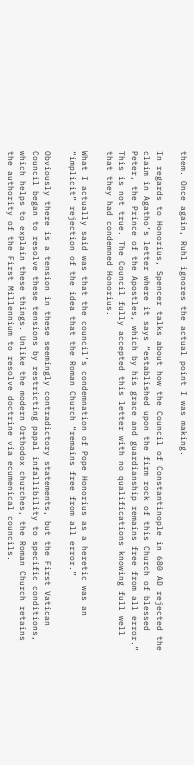them. Once again, Ruhl ignores the actual point I was making.

In regards to Honorius, Spencer talks about how the Council of Constantinople in 680 AD rejected the claim in Agatho’s letter where it says “established upon the firm rock of this Church of blessed Peter, the Prince of the Apostles, which by his grace and guardianship remains free from all error.” This is not true. The Council fully accepted this letter with no qualifications knowing full well that they had condemned Honorius.

What I actually said was that the council’s condemnation of Pope Honorius as a heretic was an “implicit” rejection of the idea that the Roman Church “remains free from all error.”

Obviously there is a tension in these seemingly contradictory statements, but the First Vatican Council began to resolve these tensions by restricting papal infallibility to specific conditions, which helps to explain these things. Unlike the modern Orthodox churches, the Roman Church retains the authority of the First Millennium to resolve doctrine via ecumenical councils.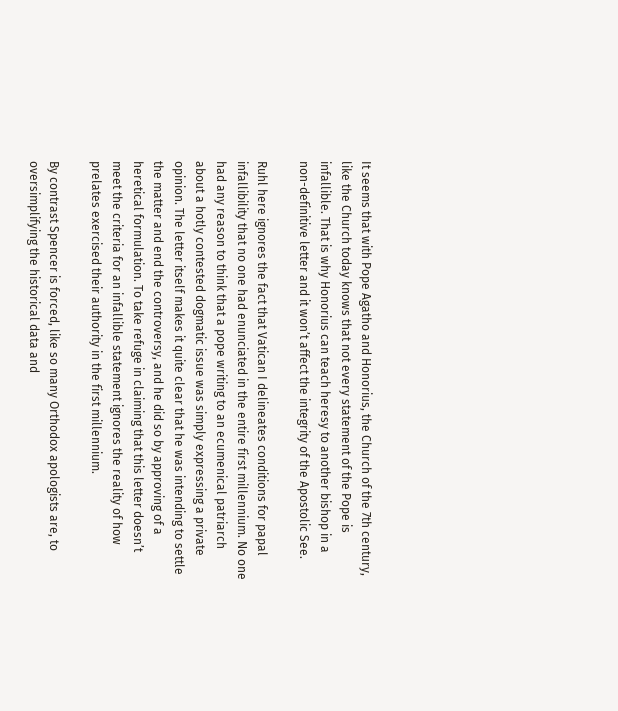It seems that with Pope Agatho and Honorius, the Church of the 7th century, like the Church today knows that not every statement of the Pope is infallible. That is why Honorius can teach heresy to another bishop in a non-definitive letter and it won’t affect the integrity of the Apostolic See.

Ruhl here ignores the fact that Vatican I delineates conditions for papal infallibility that no one had enunciated in the entire first millennium. No one had any reason to think that a pope writing to an ecumenical patriarch about a hotly contested dogmatic issue was simply expressing a private opinion. The letter itself makes it quite clear that he was intending to settle the matter and end the controversy, and he did so by approving of a heretical formulation. To take refuge in claiming that this letter doesn’t meet the criteria for an infallible statement ignores the reality of how prelates exercised their authority in the first millennium.

By contrast Spencer is forced, like so many Orthodox apologists are, to oversimplifying the historical data and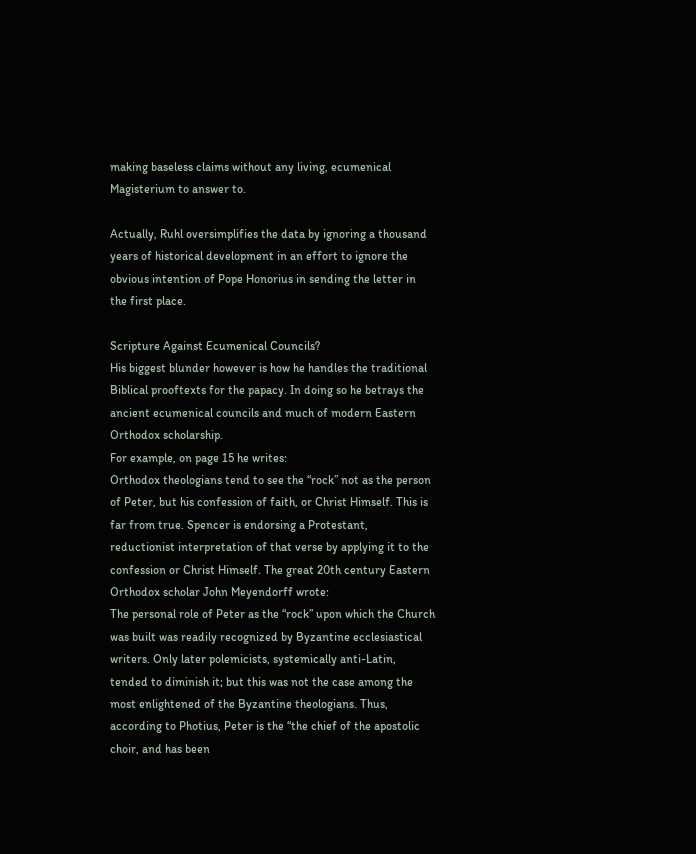making baseless claims without any living, ecumenical Magisterium to answer to.

Actually, Ruhl oversimplifies the data by ignoring a thousand years of historical development in an effort to ignore the obvious intention of Pope Honorius in sending the letter in the first place.

Scripture Against Ecumenical Councils?
His biggest blunder however is how he handles the traditional Biblical prooftexts for the papacy. In doing so he betrays the ancient ecumenical councils and much of modern Eastern Orthodox scholarship.
For example, on page 15 he writes:
Orthodox theologians tend to see the “rock” not as the person of Peter, but his confession of faith, or Christ Himself. This is far from true. Spencer is endorsing a Protestant, reductionist interpretation of that verse by applying it to the confession or Christ Himself. The great 20th century Eastern Orthodox scholar John Meyendorff wrote:
The personal role of Peter as the “rock” upon which the Church was built was readily recognized by Byzantine ecclesiastical writers. Only later polemicists, systemically anti-Latin, tended to diminish it; but this was not the case among the most enlightened of the Byzantine theologians. Thus, according to Photius, Peter is the “the chief of the apostolic choir, and has been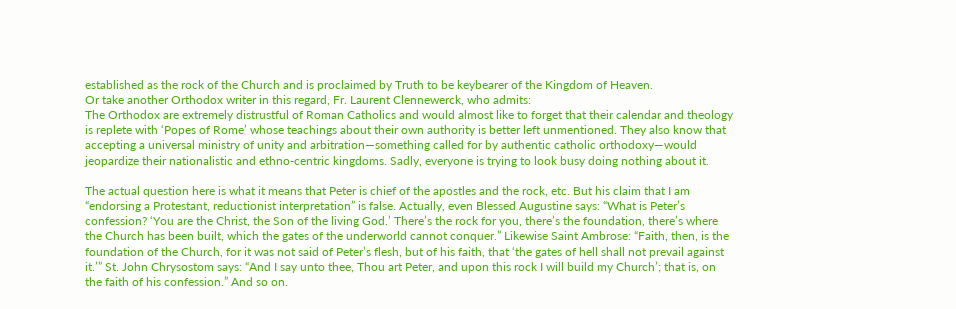established as the rock of the Church and is proclaimed by Truth to be keybearer of the Kingdom of Heaven.
Or take another Orthodox writer in this regard, Fr. Laurent Clennewerck, who admits:
The Orthodox are extremely distrustful of Roman Catholics and would almost like to forget that their calendar and theology is replete with ‘Popes of Rome’ whose teachings about their own authority is better left unmentioned. They also know that accepting a universal ministry of unity and arbitration—something called for by authentic catholic orthodoxy—would jeopardize their nationalistic and ethno-centric kingdoms. Sadly, everyone is trying to look busy doing nothing about it.

The actual question here is what it means that Peter is chief of the apostles and the rock, etc. But his claim that I am “endorsing a Protestant, reductionist interpretation” is false. Actually, even Blessed Augustine says: “What is Peter’s confession? ‘You are the Christ, the Son of the living God.’ There’s the rock for you, there’s the foundation, there’s where the Church has been built, which the gates of the underworld cannot conquer.” Likewise Saint Ambrose: “Faith, then, is the foundation of the Church, for it was not said of Peter’s flesh, but of his faith, that ‘the gates of hell shall not prevail against it.’” St. John Chrysostom says: “And I say unto thee, Thou art Peter, and upon this rock I will build my Church’; that is, on the faith of his confession.” And so on.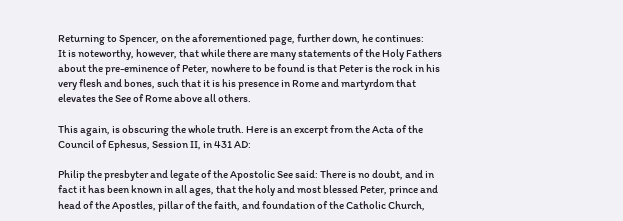Returning to Spencer, on the aforementioned page, further down, he continues:
It is noteworthy, however, that while there are many statements of the Holy Fathers about the pre-eminence of Peter, nowhere to be found is that Peter is the rock in his very flesh and bones, such that it is his presence in Rome and martyrdom that elevates the See of Rome above all others.

This again, is obscuring the whole truth. Here is an excerpt from the Acta of the Council of Ephesus, Session II, in 431 AD:

Philip the presbyter and legate of the Apostolic See said: There is no doubt, and in fact it has been known in all ages, that the holy and most blessed Peter, prince and head of the Apostles, pillar of the faith, and foundation of the Catholic Church,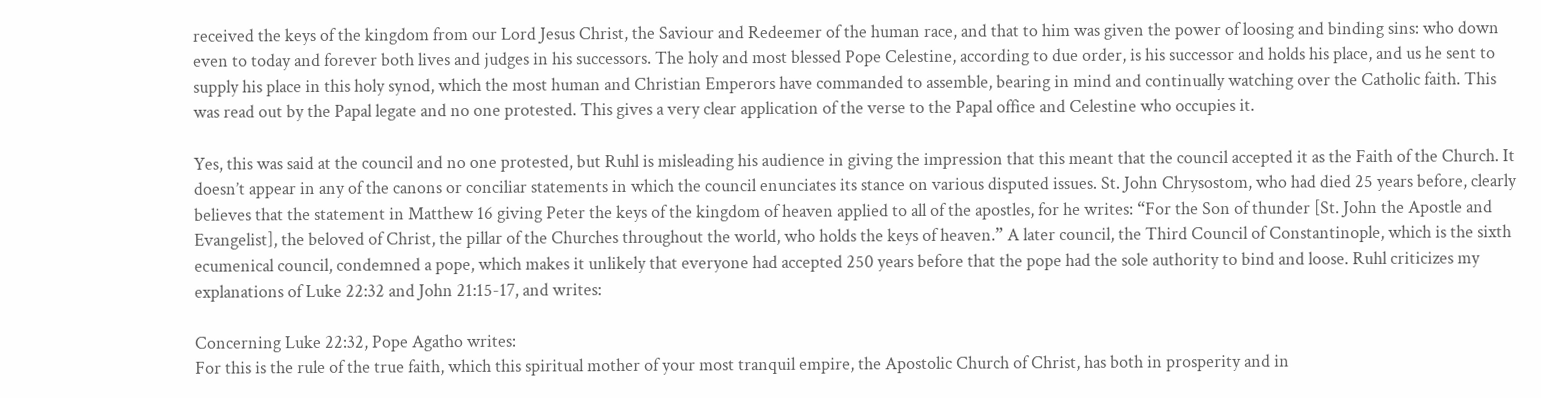received the keys of the kingdom from our Lord Jesus Christ, the Saviour and Redeemer of the human race, and that to him was given the power of loosing and binding sins: who down even to today and forever both lives and judges in his successors. The holy and most blessed Pope Celestine, according to due order, is his successor and holds his place, and us he sent to supply his place in this holy synod, which the most human and Christian Emperors have commanded to assemble, bearing in mind and continually watching over the Catholic faith. This was read out by the Papal legate and no one protested. This gives a very clear application of the verse to the Papal office and Celestine who occupies it.

Yes, this was said at the council and no one protested, but Ruhl is misleading his audience in giving the impression that this meant that the council accepted it as the Faith of the Church. It doesn’t appear in any of the canons or conciliar statements in which the council enunciates its stance on various disputed issues. St. John Chrysostom, who had died 25 years before, clearly believes that the statement in Matthew 16 giving Peter the keys of the kingdom of heaven applied to all of the apostles, for he writes: “For the Son of thunder [St. John the Apostle and Evangelist], the beloved of Christ, the pillar of the Churches throughout the world, who holds the keys of heaven.” A later council, the Third Council of Constantinople, which is the sixth ecumenical council, condemned a pope, which makes it unlikely that everyone had accepted 250 years before that the pope had the sole authority to bind and loose. Ruhl criticizes my explanations of Luke 22:32 and John 21:15-17, and writes:

Concerning Luke 22:32, Pope Agatho writes:
For this is the rule of the true faith, which this spiritual mother of your most tranquil empire, the Apostolic Church of Christ, has both in prosperity and in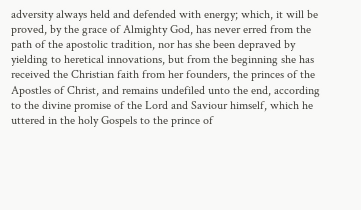adversity always held and defended with energy; which, it will be proved, by the grace of Almighty God, has never erred from the path of the apostolic tradition, nor has she been depraved by yielding to heretical innovations, but from the beginning she has received the Christian faith from her founders, the princes of the Apostles of Christ, and remains undefiled unto the end, according to the divine promise of the Lord and Saviour himself, which he uttered in the holy Gospels to the prince of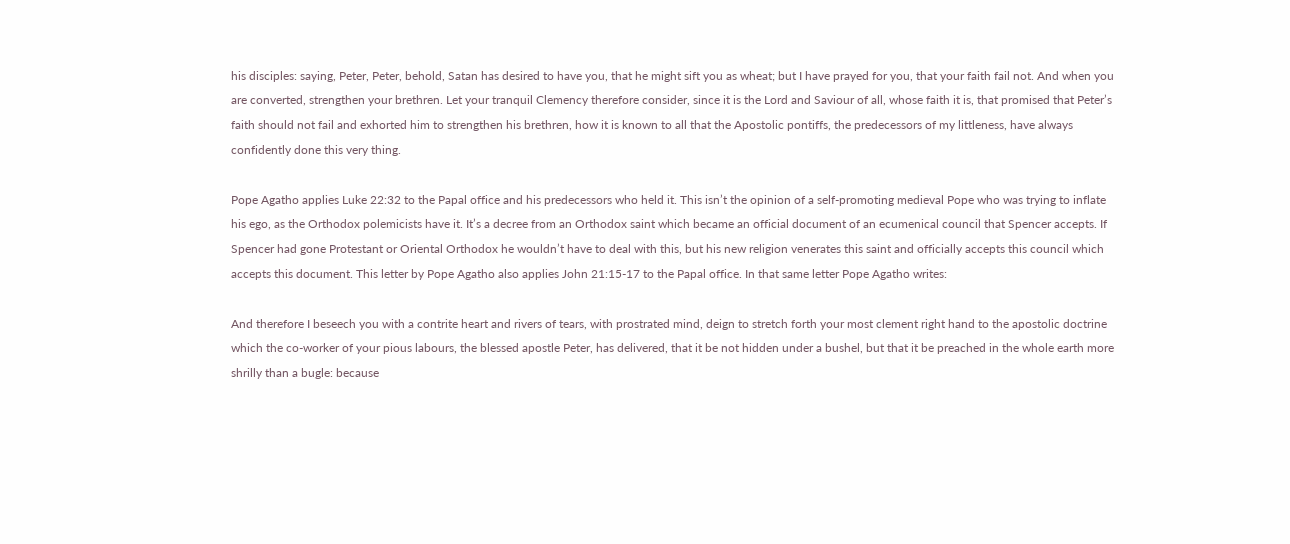his disciples: saying, Peter, Peter, behold, Satan has desired to have you, that he might sift you as wheat; but I have prayed for you, that your faith fail not. And when you are converted, strengthen your brethren. Let your tranquil Clemency therefore consider, since it is the Lord and Saviour of all, whose faith it is, that promised that Peter’s faith should not fail and exhorted him to strengthen his brethren, how it is known to all that the Apostolic pontiffs, the predecessors of my littleness, have always confidently done this very thing.

Pope Agatho applies Luke 22:32 to the Papal office and his predecessors who held it. This isn’t the opinion of a self-promoting medieval Pope who was trying to inflate his ego, as the Orthodox polemicists have it. It’s a decree from an Orthodox saint which became an official document of an ecumenical council that Spencer accepts. If Spencer had gone Protestant or Oriental Orthodox he wouldn’t have to deal with this, but his new religion venerates this saint and officially accepts this council which accepts this document. This letter by Pope Agatho also applies John 21:15-17 to the Papal office. In that same letter Pope Agatho writes:

And therefore I beseech you with a contrite heart and rivers of tears, with prostrated mind, deign to stretch forth your most clement right hand to the apostolic doctrine which the co-worker of your pious labours, the blessed apostle Peter, has delivered, that it be not hidden under a bushel, but that it be preached in the whole earth more shrilly than a bugle: because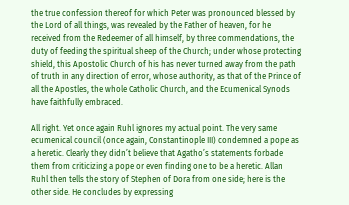the true confession thereof for which Peter was pronounced blessed by the Lord of all things, was revealed by the Father of heaven, for he received from the Redeemer of all himself, by three commendations, the duty of feeding the spiritual sheep of the Church; under whose protecting shield, this Apostolic Church of his has never turned away from the path of truth in any direction of error, whose authority, as that of the Prince of all the Apostles, the whole Catholic Church, and the Ecumenical Synods have faithfully embraced.

All right. Yet once again Ruhl ignores my actual point. The very same ecumenical council (once again, Constantinople III) condemned a pope as a heretic. Clearly they didn’t believe that Agatho’s statements forbade them from criticizing a pope or even finding one to be a heretic. Allan Ruhl then tells the story of Stephen of Dora from one side; here is the other side. He concludes by expressing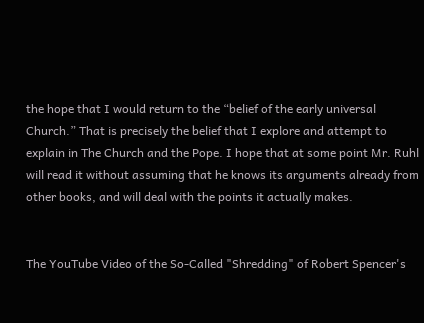the hope that I would return to the “belief of the early universal Church.” That is precisely the belief that I explore and attempt to explain in The Church and the Pope. I hope that at some point Mr. Ruhl will read it without assuming that he knows its arguments already from other books, and will deal with the points it actually makes.


The YouTube Video of the So-Called "Shredding" of Robert Spencer's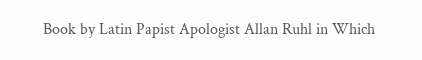Book by Latin Papist Apologist Allan Ruhl in Which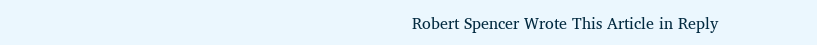Robert Spencer Wrote This Article in Reply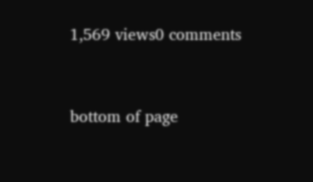1,569 views0 comments


bottom of page